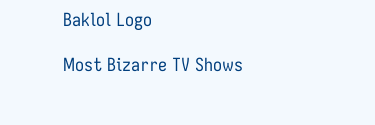Baklol Logo

Most Bizarre TV Shows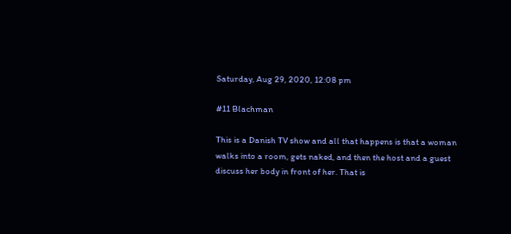Saturday, Aug 29, 2020, 12:08 pm

#11 Blachman

This is a Danish TV show and all that happens is that a woman walks into a room, gets naked, and then the host and a guest discuss her body in front of her. That is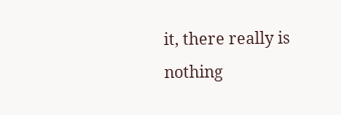it, there really is nothing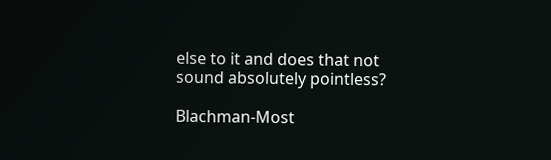else to it and does that not sound absolutely pointless?

Blachman-Most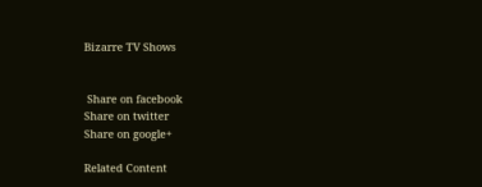Bizarre TV Shows


 Share on facebook
Share on twitter
Share on google+

Related Content